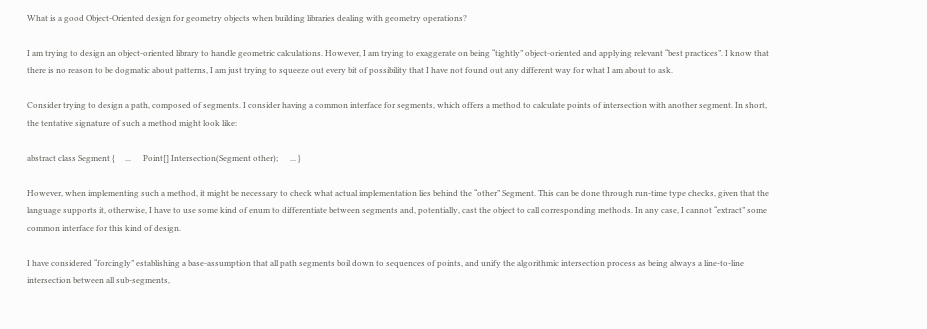What is a good Object-Oriented design for geometry objects when building libraries dealing with geometry operations?

I am trying to design an object-oriented library to handle geometric calculations. However, I am trying to exaggerate on being “tightly” object-oriented and applying relevant “best practices”. I know that there is no reason to be dogmatic about patterns, I am just trying to squeeze out every bit of possibility that I have not found out any different way for what I am about to ask.

Consider trying to design a path, composed of segments. I consider having a common interface for segments, which offers a method to calculate points of intersection with another segment. In short, the tentative signature of such a method might look like:

abstract class Segment {     ...      Point[] Intersection(Segment other);      ... }

However, when implementing such a method, it might be necessary to check what actual implementation lies behind the “other” Segment. This can be done through run-time type checks, given that the language supports it, otherwise, I have to use some kind of enum to differentiate between segments and, potentially, cast the object to call corresponding methods. In any case, I cannot “extract” some common interface for this kind of design.

I have considered “forcingly” establishing a base-assumption that all path segments boil down to sequences of points, and unify the algorithmic intersection process as being always a line-to-line intersection between all sub-segments,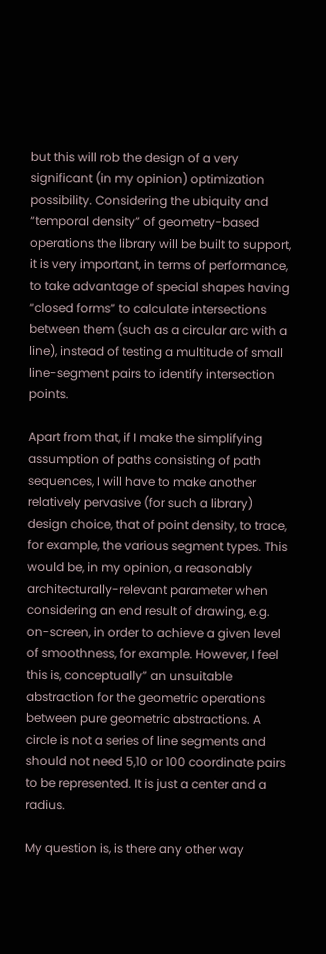but this will rob the design of a very significant (in my opinion) optimization possibility. Considering the ubiquity and “temporal density” of geometry-based operations the library will be built to support, it is very important, in terms of performance, to take advantage of special shapes having “closed forms” to calculate intersections between them (such as a circular arc with a line), instead of testing a multitude of small line-segment pairs to identify intersection points.

Apart from that, if I make the simplifying assumption of paths consisting of path sequences, I will have to make another relatively pervasive (for such a library) design choice, that of point density, to trace, for example, the various segment types. This would be, in my opinion, a reasonably architecturally-relevant parameter when considering an end result of drawing, e.g. on-screen, in order to achieve a given level of smoothness, for example. However, I feel this is, conceptually” an unsuitable abstraction for the geometric operations between pure geometric abstractions. A circle is not a series of line segments and should not need 5,10 or 100 coordinate pairs to be represented. It is just a center and a radius.

My question is, is there any other way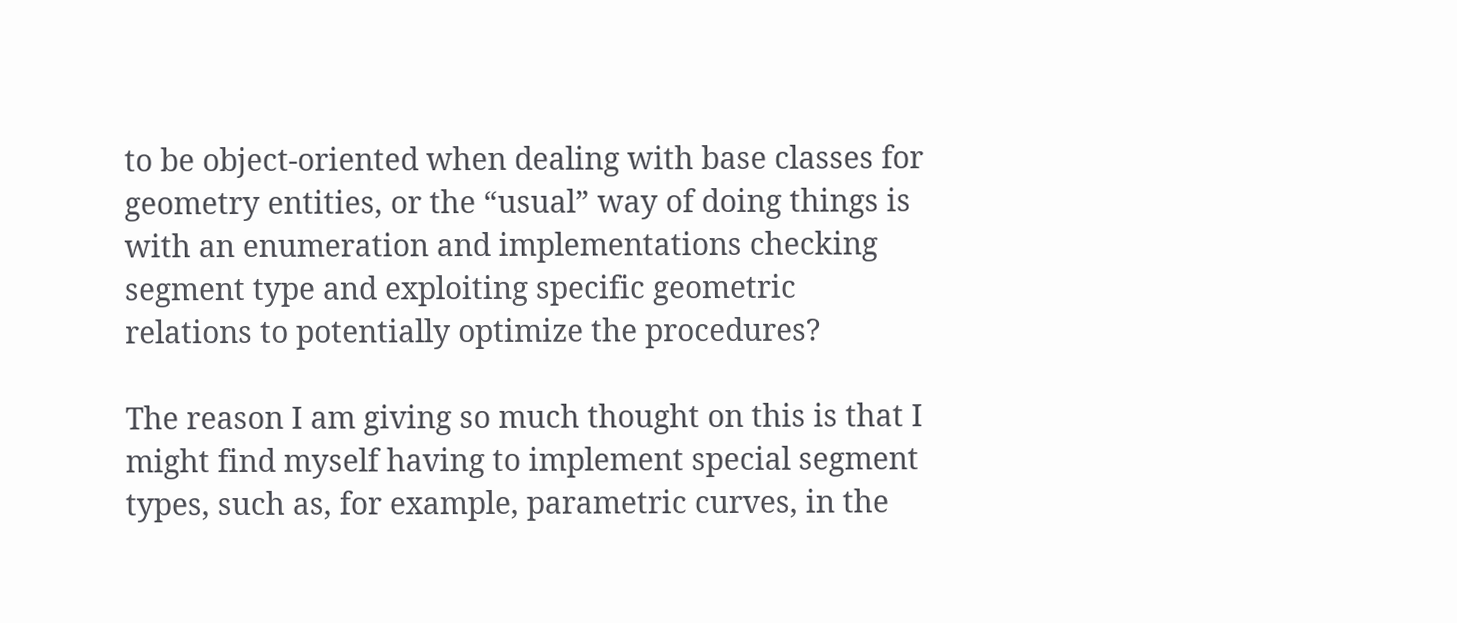to be object-oriented when dealing with base classes for geometry entities, or the “usual” way of doing things is with an enumeration and implementations checking segment type and exploiting specific geometric relations to potentially optimize the procedures?

The reason I am giving so much thought on this is that I might find myself having to implement special segment types, such as, for example, parametric curves, in the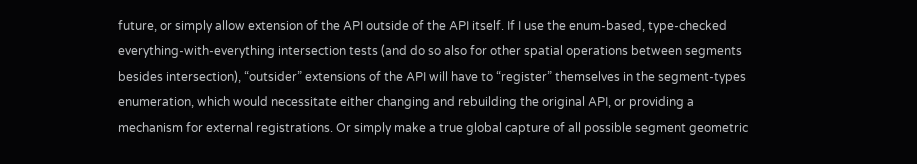future, or simply allow extension of the API outside of the API itself. If I use the enum-based, type-checked everything-with-everything intersection tests (and do so also for other spatial operations between segments besides intersection), “outsider” extensions of the API will have to “register” themselves in the segment-types enumeration, which would necessitate either changing and rebuilding the original API, or providing a mechanism for external registrations. Or simply make a true global capture of all possible segment geometric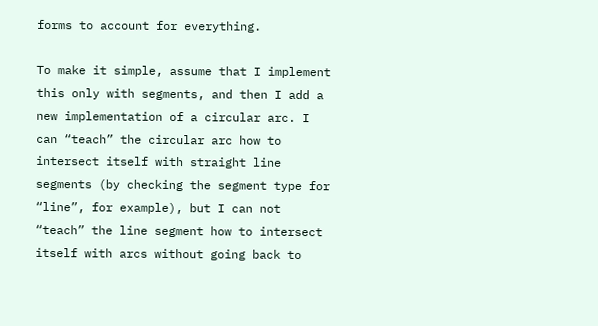forms to account for everything.

To make it simple, assume that I implement this only with segments, and then I add a new implementation of a circular arc. I can “teach” the circular arc how to intersect itself with straight line segments (by checking the segment type for “line”, for example), but I can not “teach” the line segment how to intersect itself with arcs without going back to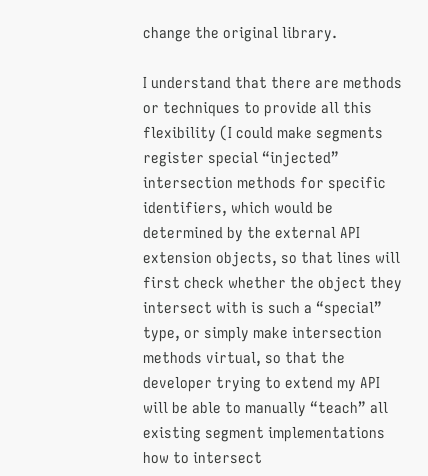change the original library.

I understand that there are methods or techniques to provide all this flexibility (I could make segments register special “injected” intersection methods for specific identifiers, which would be determined by the external API extension objects, so that lines will first check whether the object they intersect with is such a “special” type, or simply make intersection methods virtual, so that the developer trying to extend my API will be able to manually “teach” all existing segment implementations how to intersect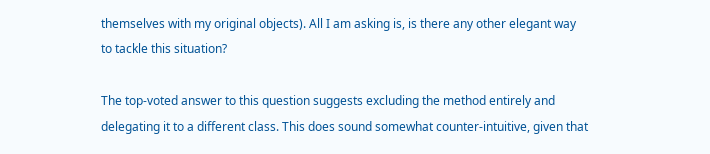themselves with my original objects). All I am asking is, is there any other elegant way to tackle this situation?

The top-voted answer to this question suggests excluding the method entirely and delegating it to a different class. This does sound somewhat counter-intuitive, given that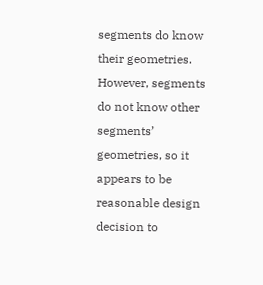segments do know their geometries. However, segments do not know other segments’ geometries, so it appears to be reasonable design decision to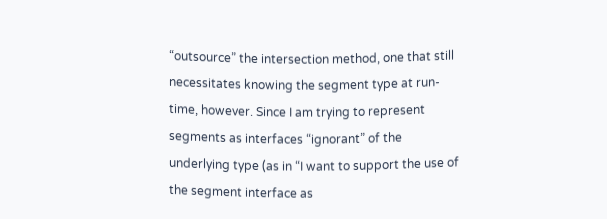“outsource” the intersection method, one that still necessitates knowing the segment type at run-time, however. Since I am trying to represent segments as interfaces “ignorant” of the underlying type (as in “I want to support the use of the segment interface as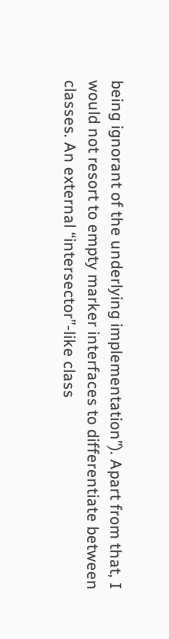being ignorant of the underlying implementation”). Apart from that, I would not resort to empty marker interfaces to differentiate between classes. An external “intersector”-like class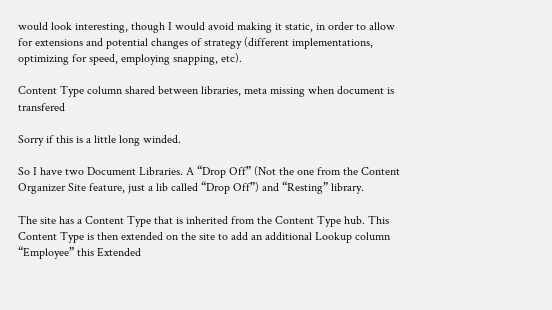would look interesting, though I would avoid making it static, in order to allow for extensions and potential changes of strategy (different implementations, optimizing for speed, employing snapping, etc).

Content Type column shared between libraries, meta missing when document is transfered

Sorry if this is a little long winded.

So I have two Document Libraries. A “Drop Off” (Not the one from the Content Organizer Site feature, just a lib called “Drop Off”) and “Resting” library.

The site has a Content Type that is inherited from the Content Type hub. This Content Type is then extended on the site to add an additional Lookup column “Employee” this Extended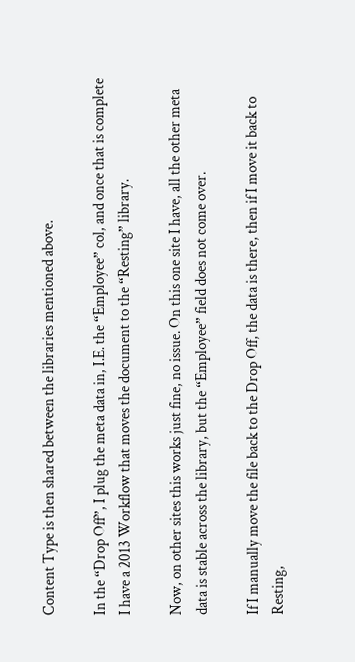Content Type is then shared between the libraries mentioned above.

In the “Drop Off”, I plug the meta data in, I.E. the “Employee” col, and once that is complete I have a 2013 Workflow that moves the document to the “Resting” library.

Now, on other sites this works just fine, no issue. On this one site I have, all the other meta data is stable across the library, but the “Employee” field does not come over.

If I manually move the file back to the Drop Off, the data is there, then if I move it back to Resting,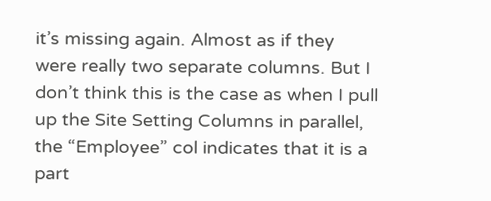it’s missing again. Almost as if they were really two separate columns. But I don’t think this is the case as when I pull up the Site Setting Columns in parallel, the “Employee” col indicates that it is a part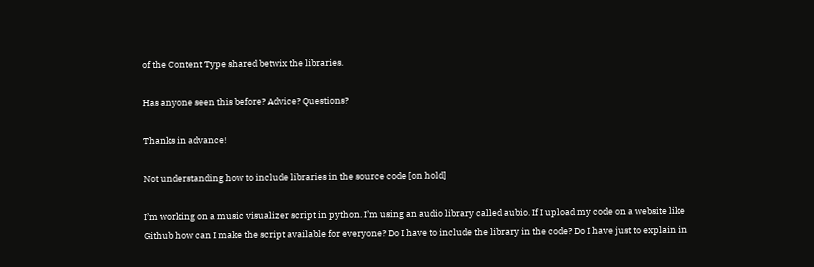of the Content Type shared betwix the libraries.

Has anyone seen this before? Advice? Questions?

Thanks in advance!

Not understanding how to include libraries in the source code [on hold]

I’m working on a music visualizer script in python. I’m using an audio library called aubio. If I upload my code on a website like Github how can I make the script available for everyone? Do I have to include the library in the code? Do I have just to explain in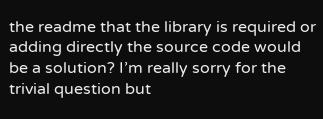the readme that the library is required or adding directly the source code would be a solution? I’m really sorry for the trivial question but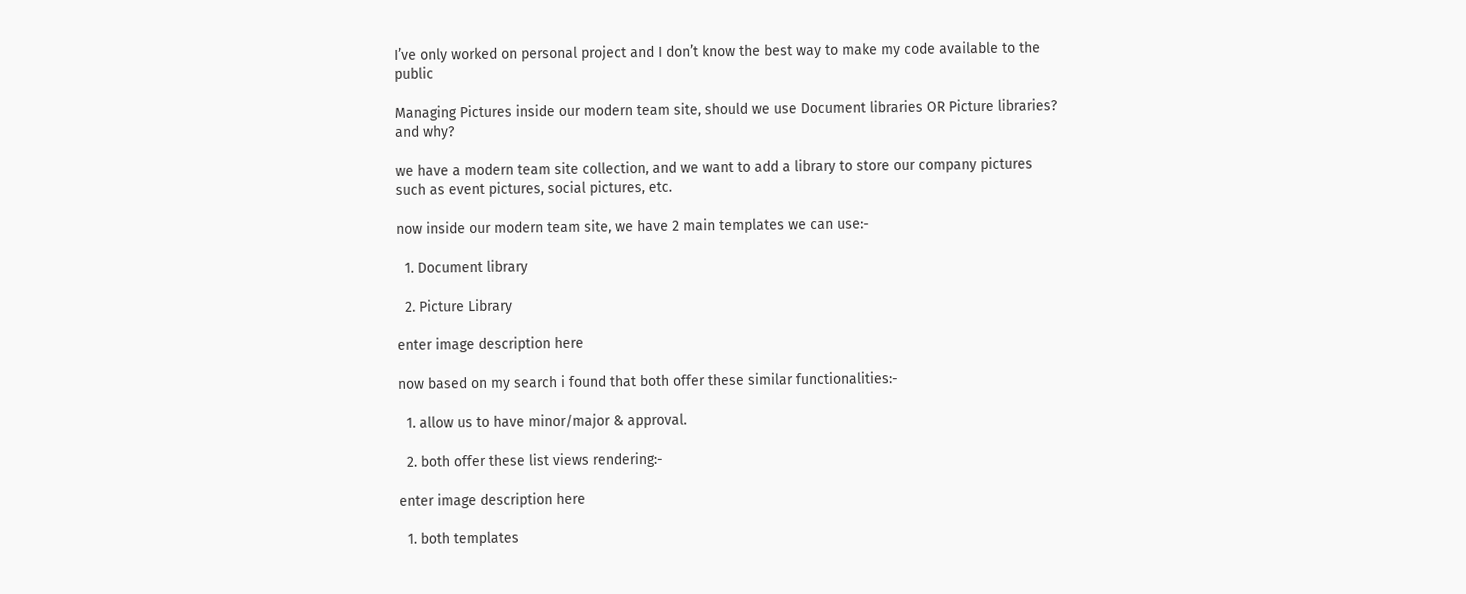I’ve only worked on personal project and I don’t know the best way to make my code available to the public

Managing Pictures inside our modern team site, should we use Document libraries OR Picture libraries? and why?

we have a modern team site collection, and we want to add a library to store our company pictures such as event pictures, social pictures, etc.

now inside our modern team site, we have 2 main templates we can use:-

  1. Document library

  2. Picture Library

enter image description here

now based on my search i found that both offer these similar functionalities:-

  1. allow us to have minor/major & approval.

  2. both offer these list views rendering:-

enter image description here

  1. both templates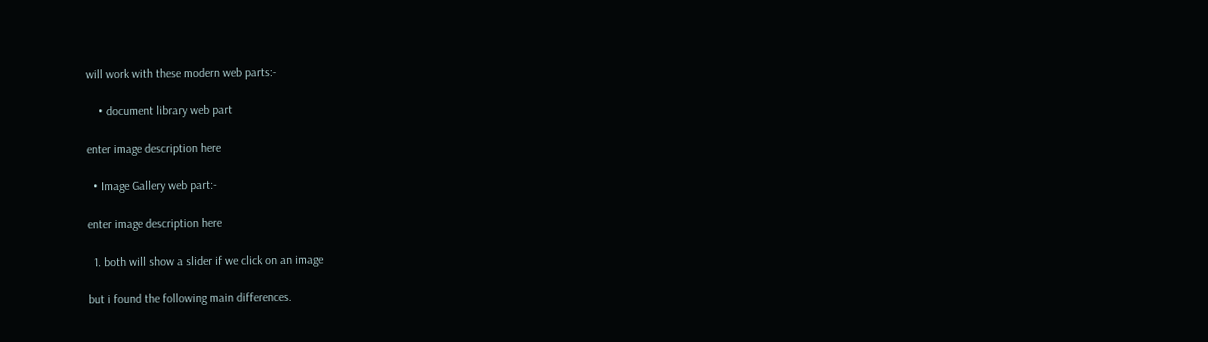will work with these modern web parts:-

    • document library web part

enter image description here

  • Image Gallery web part:-

enter image description here

  1. both will show a slider if we click on an image

but i found the following main differences.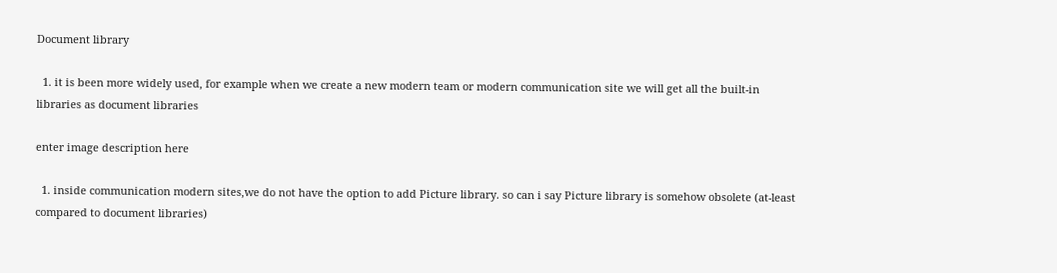Document library

  1. it is been more widely used, for example when we create a new modern team or modern communication site we will get all the built-in libraries as document libraries

enter image description here

  1. inside communication modern sites,we do not have the option to add Picture library. so can i say Picture library is somehow obsolete (at-least compared to document libraries)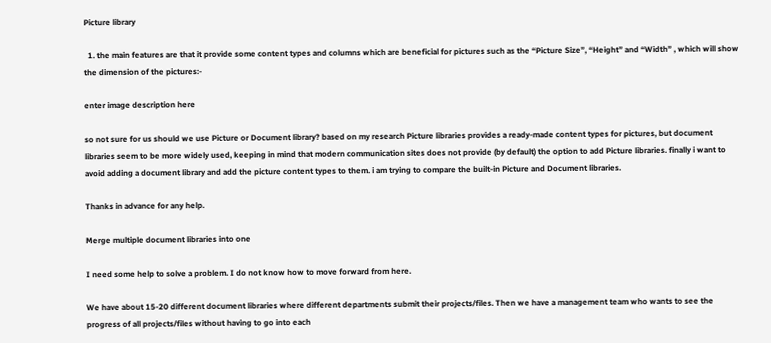Picture library

  1. the main features are that it provide some content types and columns which are beneficial for pictures such as the “Picture Size”, “Height” and “Width” , which will show the dimension of the pictures:-

enter image description here

so not sure for us should we use Picture or Document library? based on my research Picture libraries provides a ready-made content types for pictures, but document libraries seem to be more widely used, keeping in mind that modern communication sites does not provide (by default) the option to add Picture libraries. finally i want to avoid adding a document library and add the picture content types to them. i am trying to compare the built-in Picture and Document libraries.

Thanks in advance for any help.

Merge multiple document libraries into one

I need some help to solve a problem. I do not know how to move forward from here.

We have about 15-20 different document libraries where different departments submit their projects/files. Then we have a management team who wants to see the progress of all projects/files without having to go into each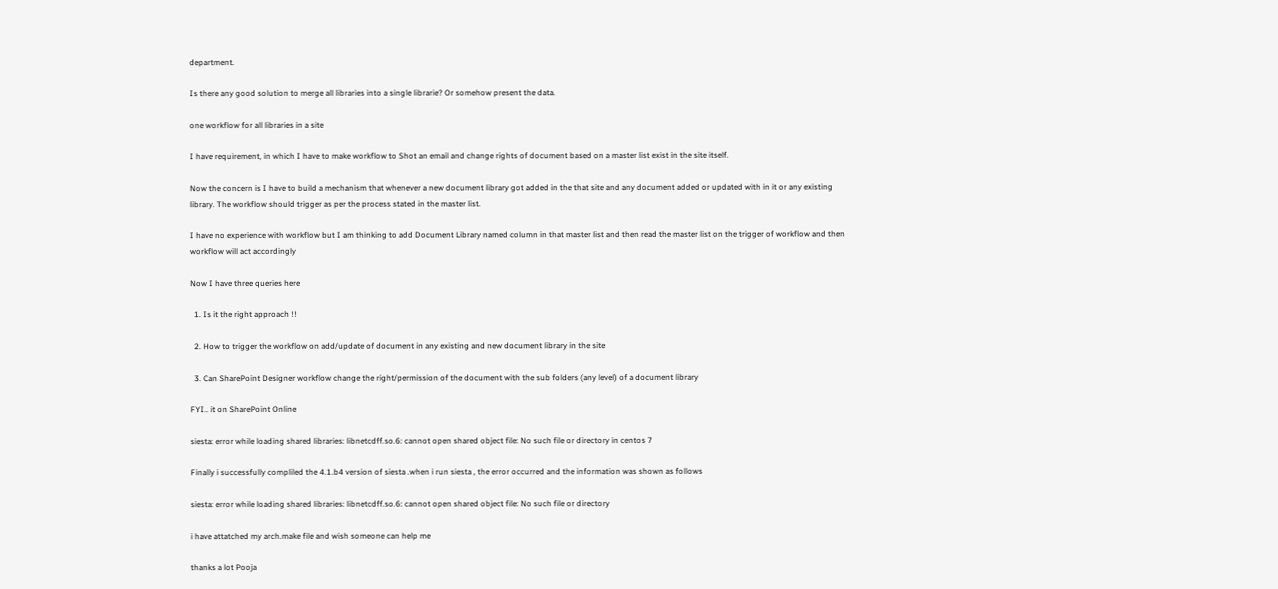department.

Is there any good solution to merge all libraries into a single librarie? Or somehow present the data.

one workflow for all libraries in a site

I have requirement, in which I have to make workflow to Shot an email and change rights of document based on a master list exist in the site itself.

Now the concern is I have to build a mechanism that whenever a new document library got added in the that site and any document added or updated with in it or any existing library. The workflow should trigger as per the process stated in the master list.

I have no experience with workflow but I am thinking to add Document Library named column in that master list and then read the master list on the trigger of workflow and then workflow will act accordingly

Now I have three queries here

  1. Is it the right approach !!

  2. How to trigger the workflow on add/update of document in any existing and new document library in the site

  3. Can SharePoint Designer workflow change the right/permission of the document with the sub folders (any level) of a document library

FYI.. it on SharePoint Online

siesta: error while loading shared libraries: libnetcdff.so.6: cannot open shared object file: No such file or directory in centos 7

Finally i successfully compliled the 4.1.b4 version of siesta .when i run siesta , the error occurred and the information was shown as follows

siesta: error while loading shared libraries: libnetcdff.so.6: cannot open shared object file: No such file or directory

i have attatched my arch.make file and wish someone can help me

thanks a lot Pooja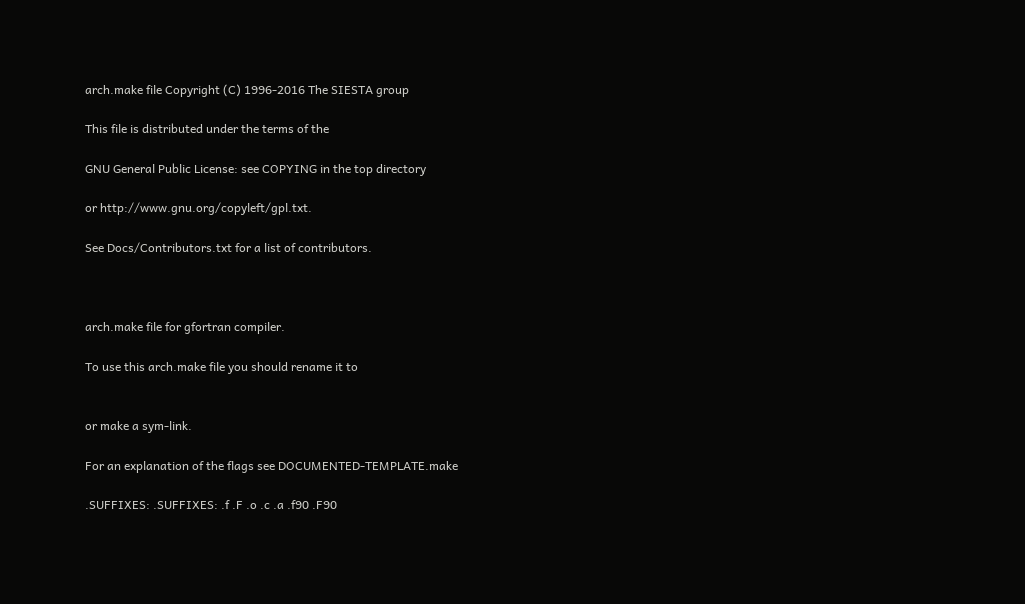arch.make file Copyright (C) 1996-2016 The SIESTA group

This file is distributed under the terms of the

GNU General Public License: see COPYING in the top directory

or http://www.gnu.org/copyleft/gpl.txt.

See Docs/Contributors.txt for a list of contributors.



arch.make file for gfortran compiler.

To use this arch.make file you should rename it to


or make a sym-link.

For an explanation of the flags see DOCUMENTED-TEMPLATE.make

.SUFFIXES: .SUFFIXES: .f .F .o .c .a .f90 .F90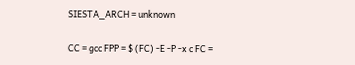SIESTA_ARCH = unknown

CC = gcc FPP = $ (FC) -E -P -x c FC =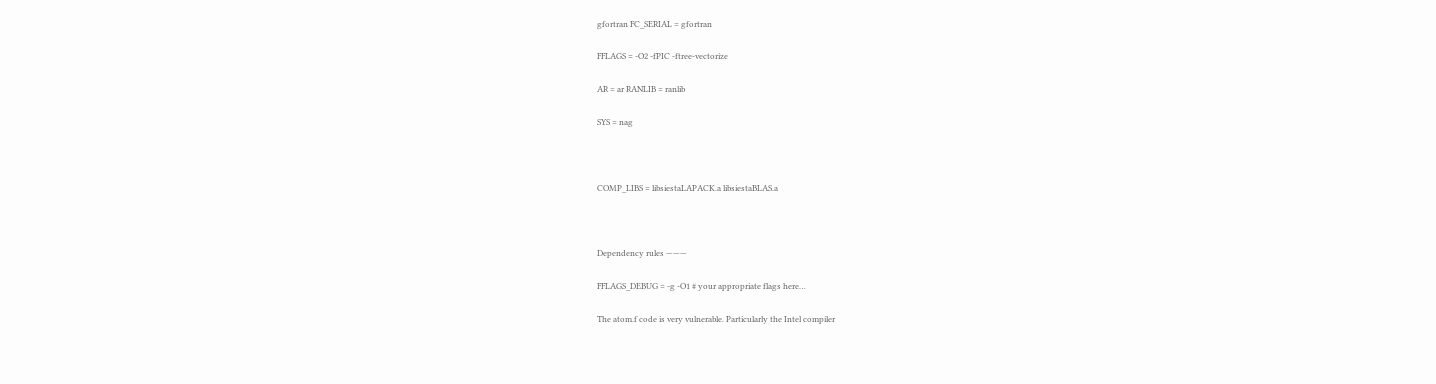gfortran FC_SERIAL = gfortran

FFLAGS = -O2 -fPIC -ftree-vectorize

AR = ar RANLIB = ranlib

SYS = nag



COMP_LIBS = libsiestaLAPACK.a libsiestaBLAS.a



Dependency rules ———

FFLAGS_DEBUG = -g -O1 # your appropriate flags here…

The atom.f code is very vulnerable. Particularly the Intel compiler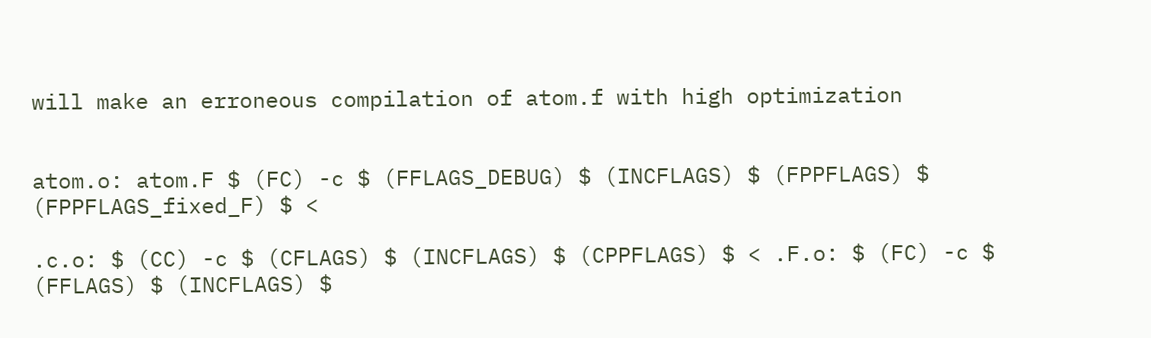will make an erroneous compilation of atom.f with high optimization


atom.o: atom.F $ (FC) -c $ (FFLAGS_DEBUG) $ (INCFLAGS) $ (FPPFLAGS) $ (FPPFLAGS_fixed_F) $ <

.c.o: $ (CC) -c $ (CFLAGS) $ (INCFLAGS) $ (CPPFLAGS) $ < .F.o: $ (FC) -c $ (FFLAGS) $ (INCFLAGS) $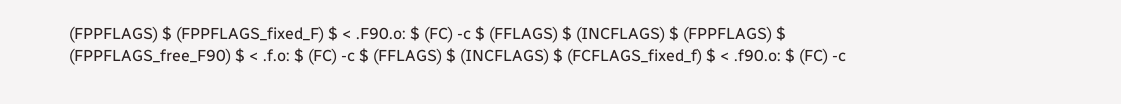(FPPFLAGS) $ (FPPFLAGS_fixed_F) $ < .F90.o: $ (FC) -c $ (FFLAGS) $ (INCFLAGS) $ (FPPFLAGS) $ (FPPFLAGS_free_F90) $ < .f.o: $ (FC) -c $ (FFLAGS) $ (INCFLAGS) $ (FCFLAGS_fixed_f) $ < .f90.o: $ (FC) -c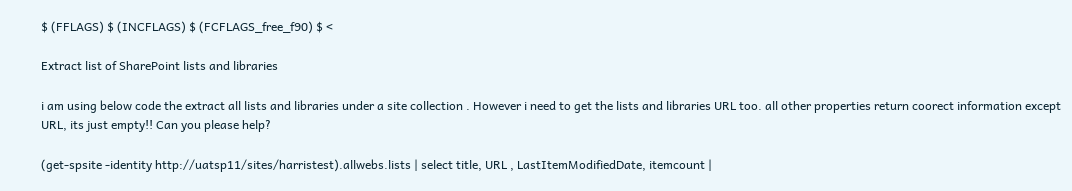$ (FFLAGS) $ (INCFLAGS) $ (FCFLAGS_free_f90) $ <

Extract list of SharePoint lists and libraries

i am using below code the extract all lists and libraries under a site collection . However i need to get the lists and libraries URL too. all other properties return coorect information except URL, its just empty!! Can you please help?

(get-spsite -identity http://uatsp11/sites/harristest).allwebs.lists | select title, URL , LastItemModifiedDate, itemcount |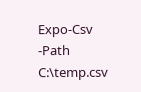Expo-Csv -Path C:\temp.csv